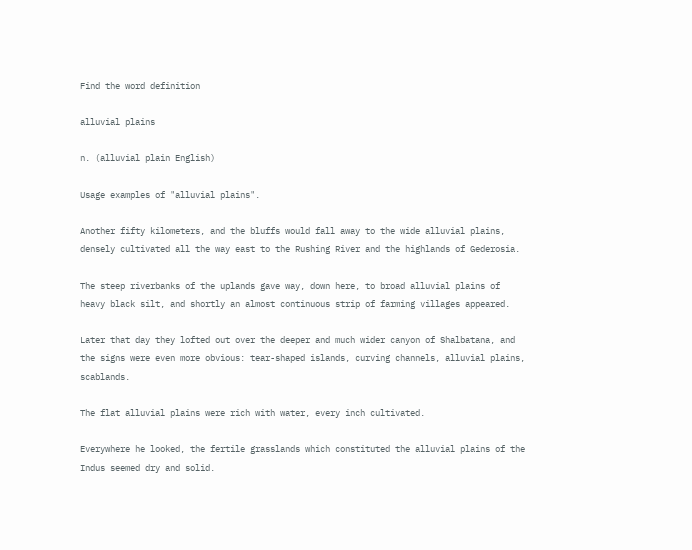Find the word definition

alluvial plains

n. (alluvial plain English)

Usage examples of "alluvial plains".

Another fifty kilometers, and the bluffs would fall away to the wide alluvial plains, densely cultivated all the way east to the Rushing River and the highlands of Gederosia.

The steep riverbanks of the uplands gave way, down here, to broad alluvial plains of heavy black silt, and shortly an almost continuous strip of farming villages appeared.

Later that day they lofted out over the deeper and much wider canyon of Shalbatana, and the signs were even more obvious: tear-shaped islands, curving channels, alluvial plains, scablands.

The flat alluvial plains were rich with water, every inch cultivated.

Everywhere he looked, the fertile grasslands which constituted the alluvial plains of the Indus seemed dry and solid.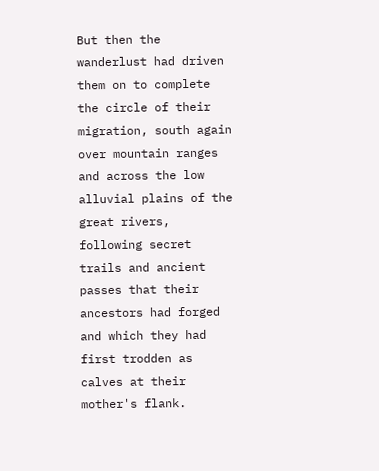But then the wanderlust had driven them on to complete the circle of their migration, south again over mountain ranges and across the low alluvial plains of the great rivers, following secret trails and ancient passes that their ancestors had forged and which they had first trodden as calves at their mother's flank.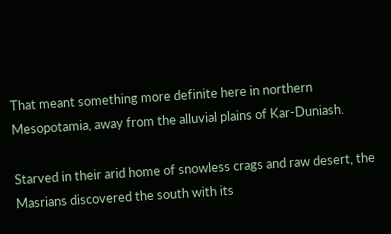That meant something more definite here in northern Mesopotamia, away from the alluvial plains of Kar-Duniash.

Starved in their arid home of snowless crags and raw desert, the Masrians discovered the south with its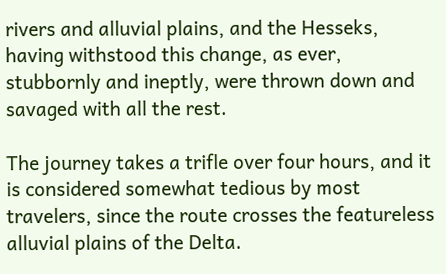rivers and alluvial plains, and the Hesseks, having withstood this change, as ever, stubbornly and ineptly, were thrown down and savaged with all the rest.

The journey takes a trifle over four hours, and it is considered somewhat tedious by most travelers, since the route crosses the featureless alluvial plains of the Delta.